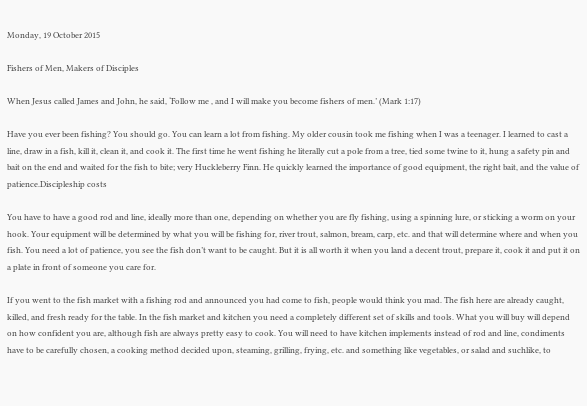Monday, 19 October 2015

Fishers of Men, Makers of Disciples

When Jesus called James and John, he said, ‘Follow me , and I will make you become fishers of men.’ (Mark 1:17)

Have you ever been fishing? You should go. You can learn a lot from fishing. My older cousin took me fishing when I was a teenager. I learned to cast a line, draw in a fish, kill it, clean it, and cook it. The first time he went fishing he literally cut a pole from a tree, tied some twine to it, hung a safety pin and bait on the end and waited for the fish to bite; very Huckleberry Finn. He quickly learned the importance of good equipment, the right bait, and the value of patience.Discipleship costs

You have to have a good rod and line, ideally more than one, depending on whether you are fly fishing, using a spinning lure, or sticking a worm on your hook. Your equipment will be determined by what you will be fishing for, river trout, salmon, bream, carp, etc. and that will determine where and when you fish. You need a lot of patience, you see the fish don’t want to be caught. But it is all worth it when you land a decent trout, prepare it, cook it and put it on a plate in front of someone you care for.

If you went to the fish market with a fishing rod and announced you had come to fish, people would think you mad. The fish here are already caught, killed, and fresh ready for the table. In the fish market and kitchen you need a completely different set of skills and tools. What you will buy will depend on how confident you are, although fish are always pretty easy to cook. You will need to have kitchen implements instead of rod and line, condiments have to be carefully chosen, a cooking method decided upon, steaming, grilling, frying, etc. and something like vegetables, or salad and suchlike, to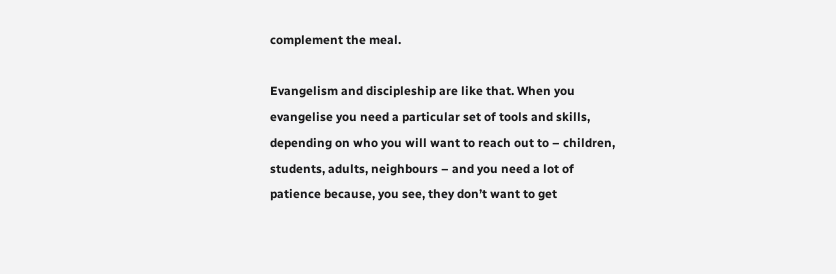complement the meal.

Evangelism and discipleship are like that. When you evangelise you need a particular set of tools and skills, depending on who you will want to reach out to – children, students, adults, neighbours – and you need a lot of patience because, you see, they don’t want to get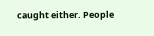caught either. People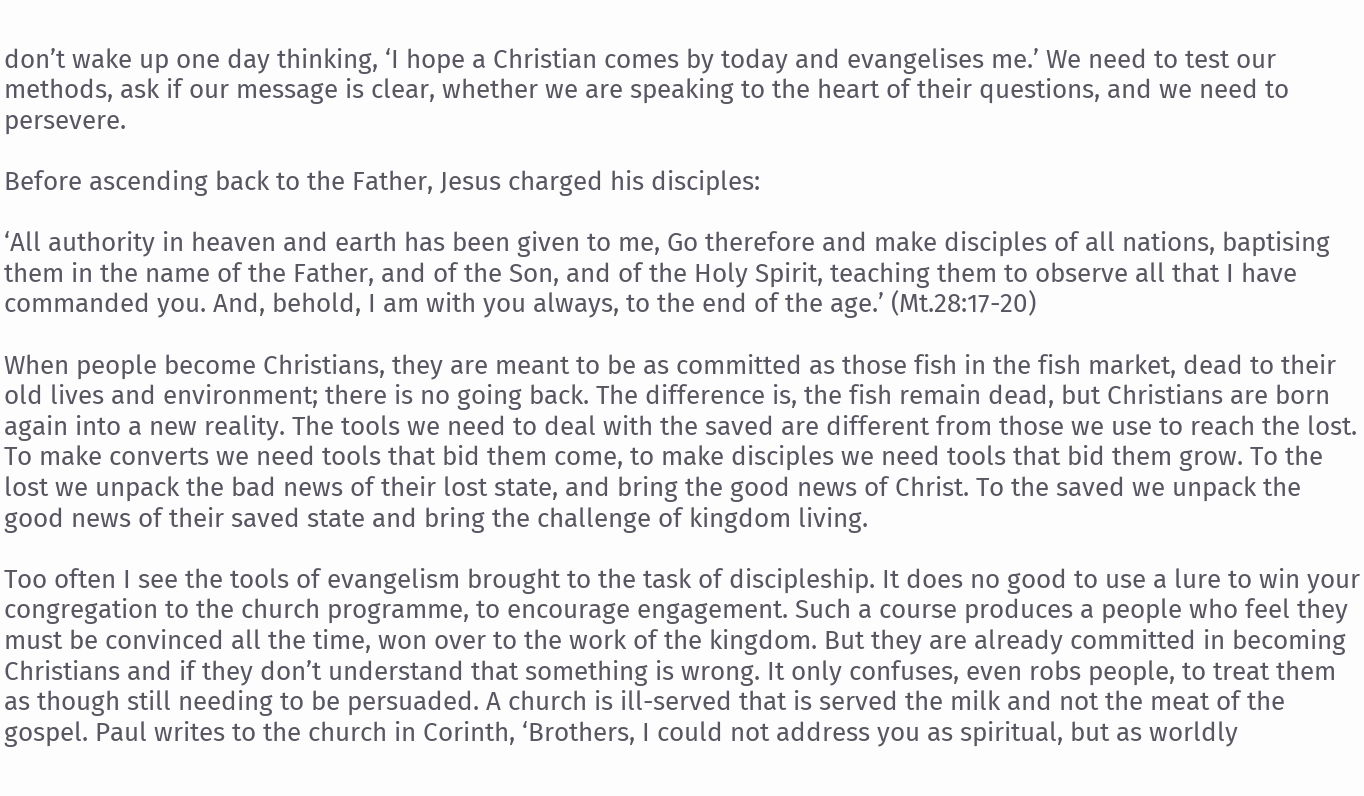don’t wake up one day thinking, ‘I hope a Christian comes by today and evangelises me.’ We need to test our methods, ask if our message is clear, whether we are speaking to the heart of their questions, and we need to persevere.

Before ascending back to the Father, Jesus charged his disciples:

‘All authority in heaven and earth has been given to me, Go therefore and make disciples of all nations, baptising them in the name of the Father, and of the Son, and of the Holy Spirit, teaching them to observe all that I have commanded you. And, behold, I am with you always, to the end of the age.’ (Mt.28:17-20)

When people become Christians, they are meant to be as committed as those fish in the fish market, dead to their old lives and environment; there is no going back. The difference is, the fish remain dead, but Christians are born again into a new reality. The tools we need to deal with the saved are different from those we use to reach the lost. To make converts we need tools that bid them come, to make disciples we need tools that bid them grow. To the lost we unpack the bad news of their lost state, and bring the good news of Christ. To the saved we unpack the good news of their saved state and bring the challenge of kingdom living.

Too often I see the tools of evangelism brought to the task of discipleship. It does no good to use a lure to win your congregation to the church programme, to encourage engagement. Such a course produces a people who feel they must be convinced all the time, won over to the work of the kingdom. But they are already committed in becoming Christians and if they don’t understand that something is wrong. It only confuses, even robs people, to treat them as though still needing to be persuaded. A church is ill-served that is served the milk and not the meat of the gospel. Paul writes to the church in Corinth, ‘Brothers, I could not address you as spiritual, but as worldly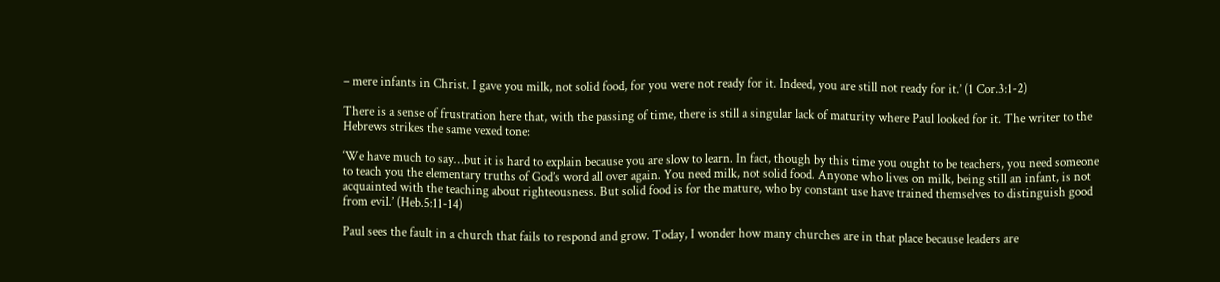– mere infants in Christ. I gave you milk, not solid food, for you were not ready for it. Indeed, you are still not ready for it.’ (1 Cor.3:1-2)

There is a sense of frustration here that, with the passing of time, there is still a singular lack of maturity where Paul looked for it. The writer to the Hebrews strikes the same vexed tone:

‘We have much to say…but it is hard to explain because you are slow to learn. In fact, though by this time you ought to be teachers, you need someone to teach you the elementary truths of God’s word all over again. You need milk, not solid food. Anyone who lives on milk, being still an infant, is not acquainted with the teaching about righteousness. But solid food is for the mature, who by constant use have trained themselves to distinguish good from evil.’ (Heb.5:11-14)

Paul sees the fault in a church that fails to respond and grow. Today, I wonder how many churches are in that place because leaders are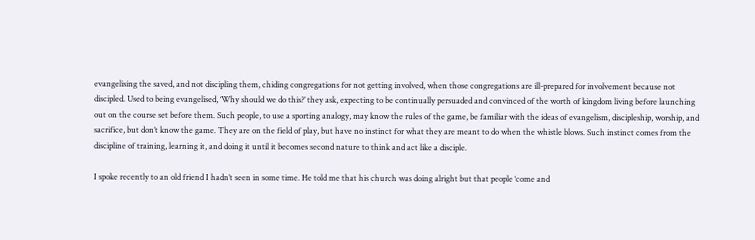evangelising the saved, and not discipling them, chiding congregations for not getting involved, when those congregations are ill-prepared for involvement because not discipled. Used to being evangelised, ‘Why should we do this?’ they ask, expecting to be continually persuaded and convinced of the worth of kingdom living before launching out on the course set before them. Such people, to use a sporting analogy, may know the rules of the game, be familiar with the ideas of evangelism, discipleship, worship, and sacrifice, but don’t know the game. They are on the field of play, but have no instinct for what they are meant to do when the whistle blows. Such instinct comes from the discipline of training, learning it, and doing it until it becomes second nature to think and act like a disciple.

I spoke recently to an old friend I hadn’t seen in some time. He told me that his church was doing alright but that people ‘come and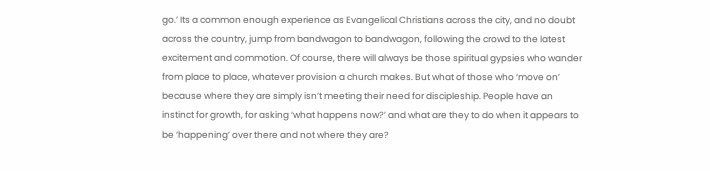go.’ Its a common enough experience as Evangelical Christians across the city, and no doubt across the country, jump from bandwagon to bandwagon, following the crowd to the latest excitement and commotion. Of course, there will always be those spiritual gypsies who wander from place to place, whatever provision a church makes. But what of those who ‘move on’ because where they are simply isn’t meeting their need for discipleship. People have an instinct for growth, for asking ‘what happens now?’ and what are they to do when it appears to be ‘happening’ over there and not where they are?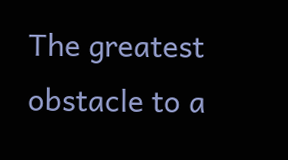The greatest obstacle to a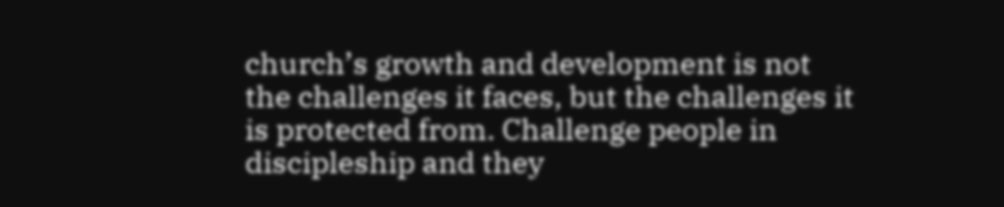church’s growth and development is not the challenges it faces, but the challenges it is protected from. Challenge people in discipleship and they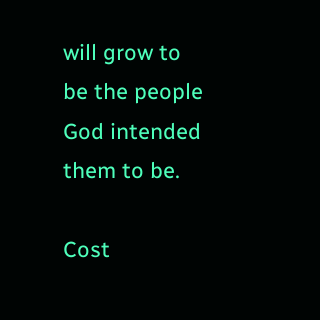will grow to be the people God intended them to be.

Cost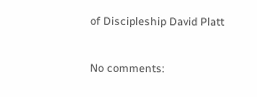of Discipleship David Platt

No comments: